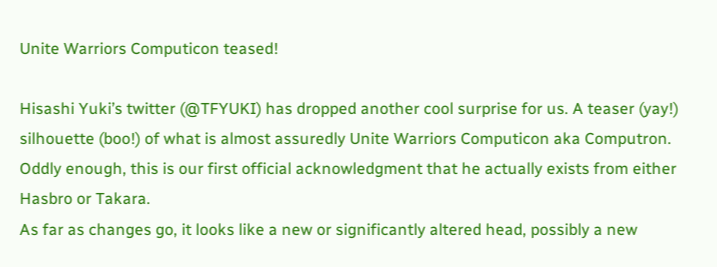Unite Warriors Computicon teased!

Hisashi Yuki’s twitter (@TFYUKI) has dropped another cool surprise for us. A teaser (yay!) silhouette (boo!) of what is almost assuredly Unite Warriors Computicon aka Computron. Oddly enough, this is our first official acknowledgment that he actually exists from either Hasbro or Takara.
As far as changes go, it looks like a new or significantly altered head, possibly a new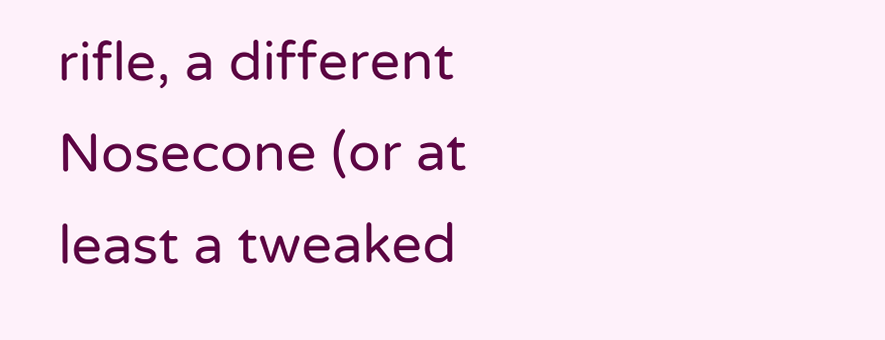rifle, a different Nosecone (or at least a tweaked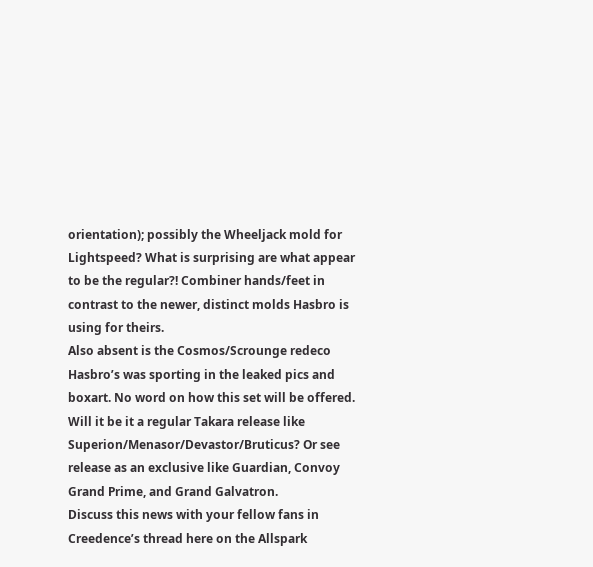orientation); possibly the Wheeljack mold for Lightspeed? What is surprising are what appear to be the regular?! Combiner hands/feet in contrast to the newer, distinct molds Hasbro is using for theirs.
Also absent is the Cosmos/Scrounge redeco Hasbro’s was sporting in the leaked pics and boxart. No word on how this set will be offered. Will it be it a regular Takara release like Superion/Menasor/Devastor/Bruticus? Or see release as an exclusive like Guardian, Convoy Grand Prime, and Grand Galvatron.
Discuss this news with your fellow fans in Creedence’s thread here on the Allspark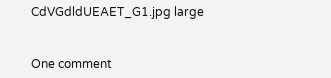CdVGdldUEAET_G1.jpg large


One comment